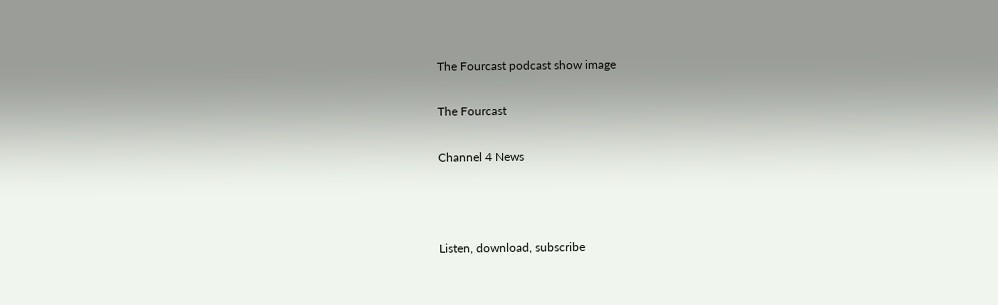The Fourcast podcast show image

The Fourcast

Channel 4 News



Listen, download, subscribe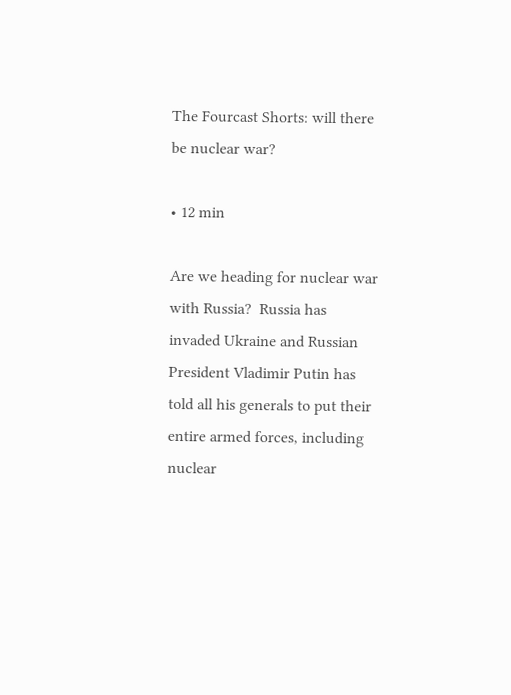The Fourcast Shorts: will there be nuclear war?

• 12 min

Are we heading for nuclear war with Russia?  Russia has invaded Ukraine and Russian President Vladimir Putin has told all his generals to put their entire armed forces, including nuclear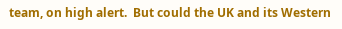team, on high alert.  But could the UK and its Western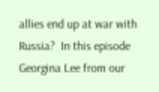allies end up at war with Russia?  In this episode Georgina Lee from our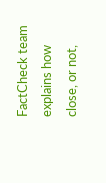FactCheck team explains how close, or not,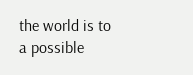the world is to a possible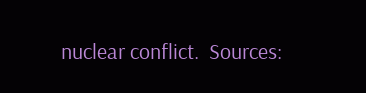nuclear conflict.  Sources: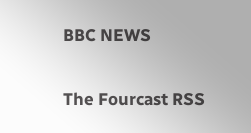BBC NEWS

The Fourcast RSS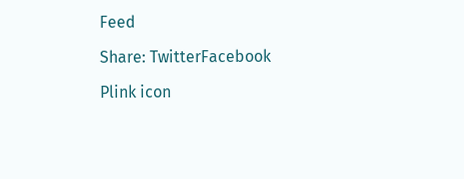Feed

Share: TwitterFacebook

Plink icon